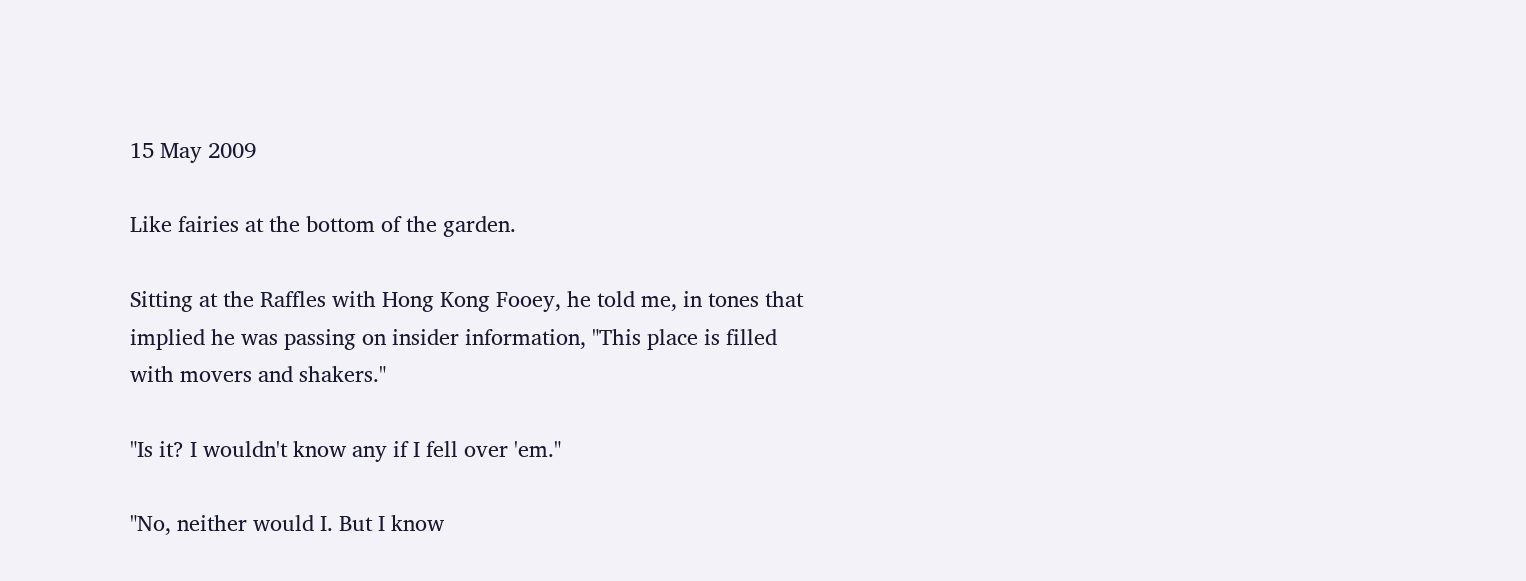15 May 2009

Like fairies at the bottom of the garden.

Sitting at the Raffles with Hong Kong Fooey, he told me, in tones that implied he was passing on insider information, "This place is filled with movers and shakers."

"Is it? I wouldn't know any if I fell over 'em."

"No, neither would I. But I know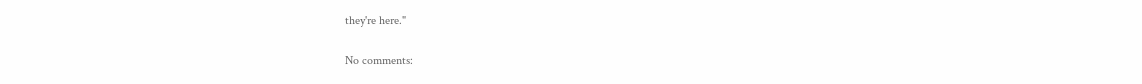they're here."

No comments: